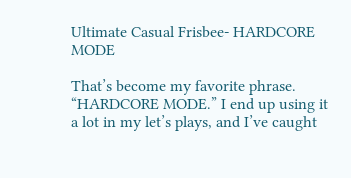Ultimate Casual Frisbee- HARDCORE MODE

That’s become my favorite phrase. “HARDCORE MODE.” I end up using it a lot in my let’s plays, and I’ve caught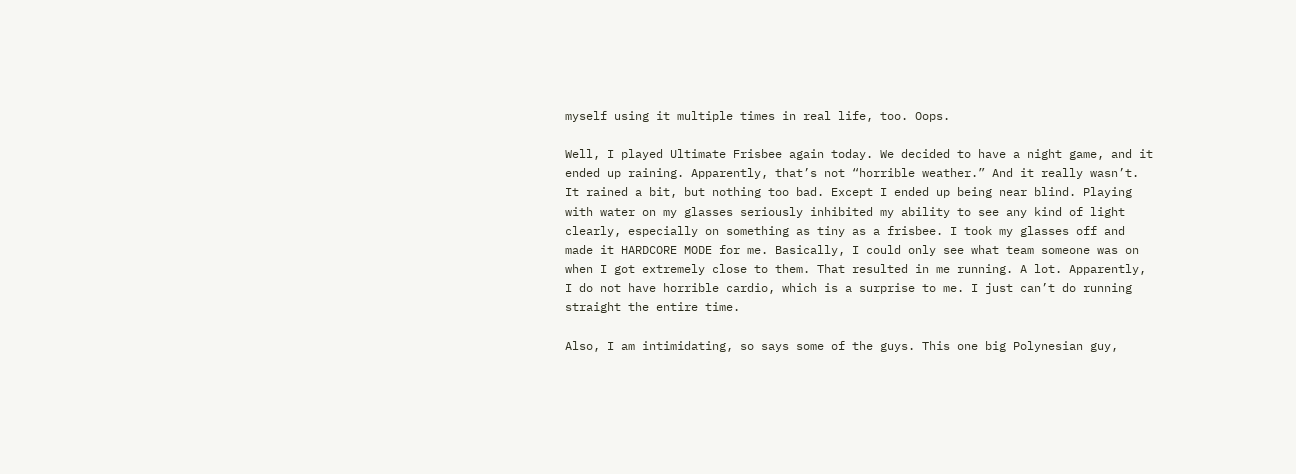myself using it multiple times in real life, too. Oops.

Well, I played Ultimate Frisbee again today. We decided to have a night game, and it ended up raining. Apparently, that’s not “horrible weather.” And it really wasn’t. It rained a bit, but nothing too bad. Except I ended up being near blind. Playing with water on my glasses seriously inhibited my ability to see any kind of light clearly, especially on something as tiny as a frisbee. I took my glasses off and made it HARDCORE MODE for me. Basically, I could only see what team someone was on when I got extremely close to them. That resulted in me running. A lot. Apparently, I do not have horrible cardio, which is a surprise to me. I just can’t do running straight the entire time.

Also, I am intimidating, so says some of the guys. This one big Polynesian guy,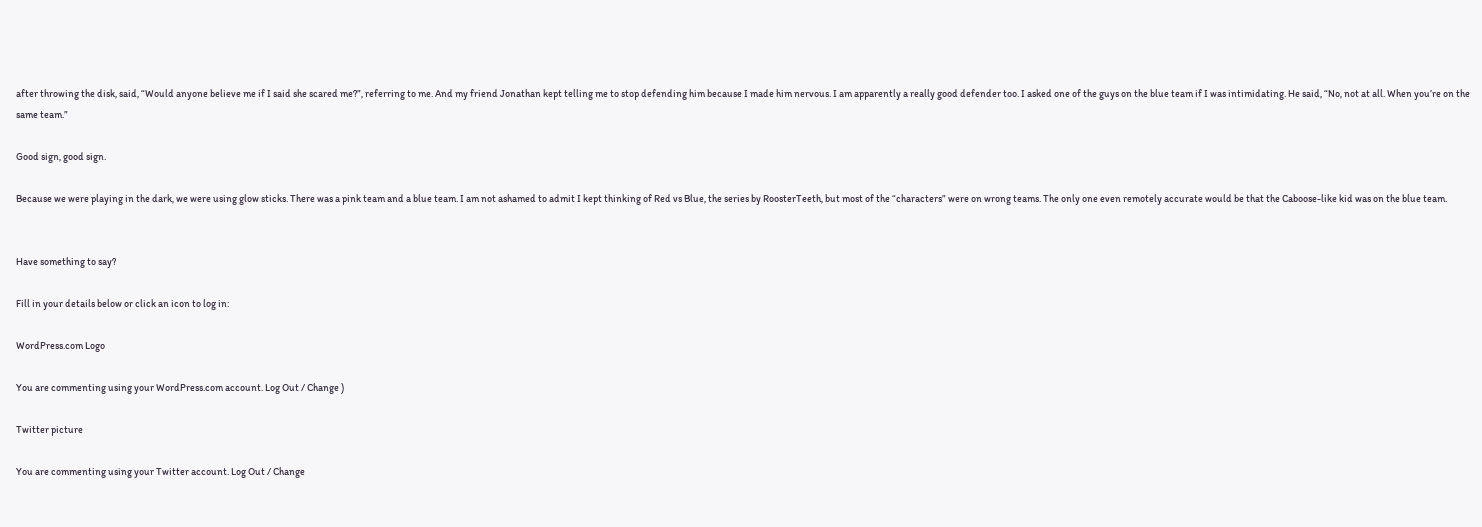after throwing the disk, said, “Would anyone believe me if I said she scared me?”, referring to me. And my friend Jonathan kept telling me to stop defending him because I made him nervous. I am apparently a really good defender too. I asked one of the guys on the blue team if I was intimidating. He said, “No, not at all. When you’re on the same team.”

Good sign, good sign.

Because we were playing in the dark, we were using glow sticks. There was a pink team and a blue team. I am not ashamed to admit I kept thinking of Red vs Blue, the series by RoosterTeeth, but most of the “characters” were on wrong teams. The only one even remotely accurate would be that the Caboose-like kid was on the blue team.


Have something to say?

Fill in your details below or click an icon to log in:

WordPress.com Logo

You are commenting using your WordPress.com account. Log Out / Change )

Twitter picture

You are commenting using your Twitter account. Log Out / Change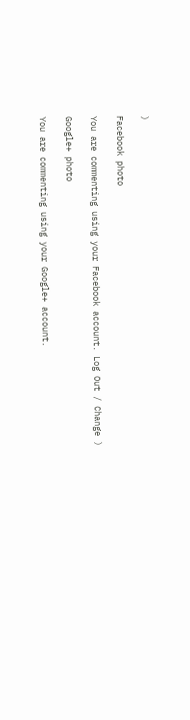)

Facebook photo

You are commenting using your Facebook account. Log Out / Change )

Google+ photo

You are commenting using your Google+ account.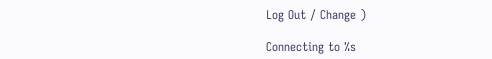Log Out / Change )

Connecting to %s